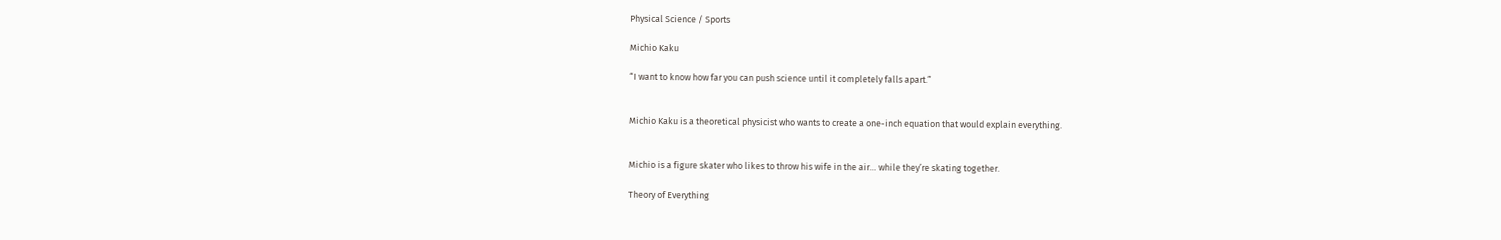Physical Science / Sports

Michio Kaku

“I want to know how far you can push science until it completely falls apart.”


Michio Kaku is a theoretical physicist who wants to create a one-inch equation that would explain everything.


Michio is a figure skater who likes to throw his wife in the air… while they’re skating together.

Theory of Everything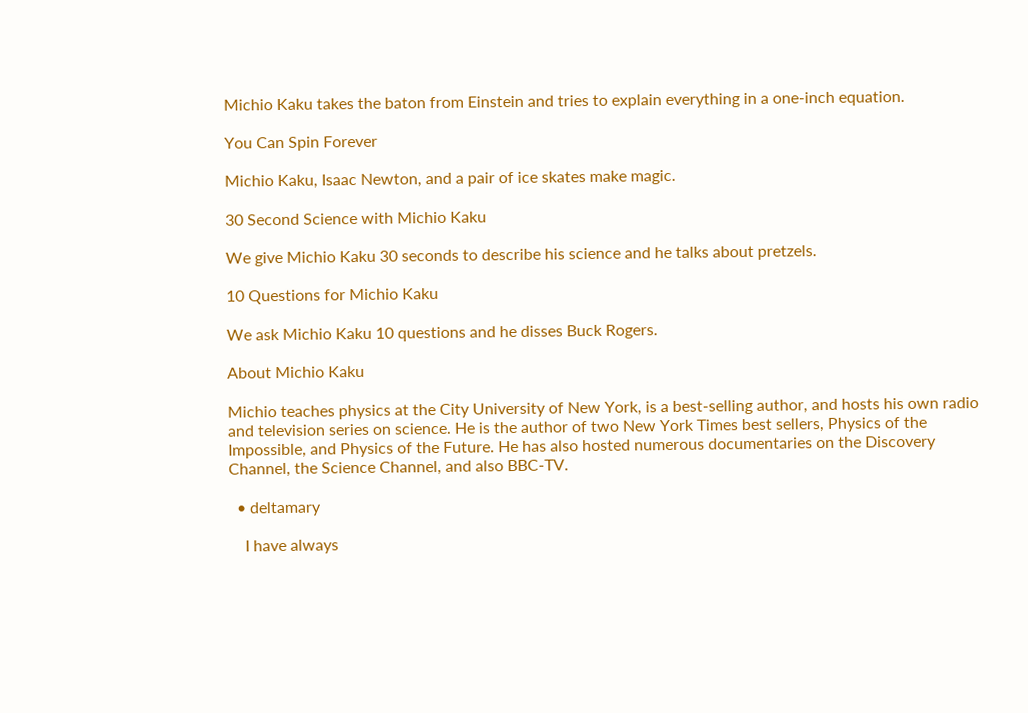Michio Kaku takes the baton from Einstein and tries to explain everything in a one-inch equation.

You Can Spin Forever

Michio Kaku, Isaac Newton, and a pair of ice skates make magic.

30 Second Science with Michio Kaku

We give Michio Kaku 30 seconds to describe his science and he talks about pretzels.

10 Questions for Michio Kaku

We ask Michio Kaku 10 questions and he disses Buck Rogers.

About Michio Kaku

Michio teaches physics at the City University of New York, is a best-selling author, and hosts his own radio and television series on science. He is the author of two New York Times best sellers, Physics of the Impossible, and Physics of the Future. He has also hosted numerous documentaries on the Discovery Channel, the Science Channel, and also BBC-TV.

  • deltamary

    I have always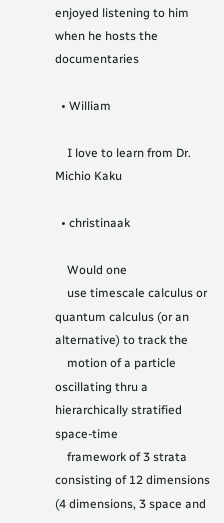enjoyed listening to him when he hosts the documentaries

  • William

    I love to learn from Dr. Michio Kaku

  • christinaak

    Would one
    use timescale calculus or quantum calculus (or an alternative) to track the
    motion of a particle oscillating thru a hierarchically stratified space-time
    framework of 3 strata consisting of 12 dimensions (4 dimensions, 3 space and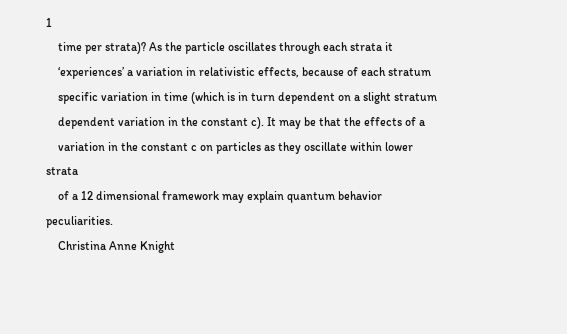1
    time per strata)? As the particle oscillates through each strata it
    ‘experiences’ a variation in relativistic effects, because of each stratum
    specific variation in time (which is in turn dependent on a slight stratum
    dependent variation in the constant c). It may be that the effects of a
    variation in the constant c on particles as they oscillate within lower strata
    of a 12 dimensional framework may explain quantum behavior peculiarities.
    Christina Anne Knight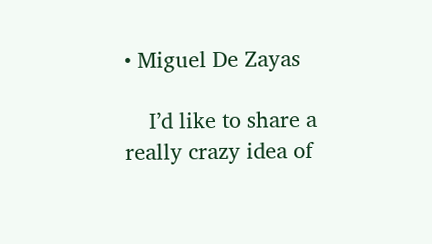• Miguel De Zayas

    I’d like to share a really crazy idea of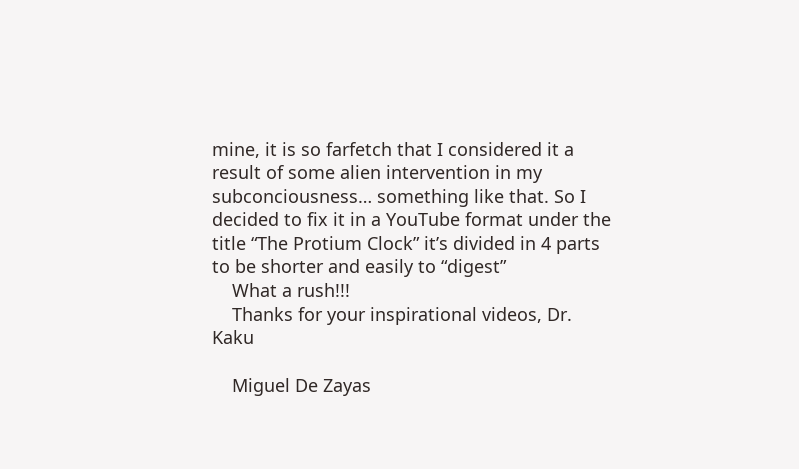mine, it is so farfetch that I considered it a result of some alien intervention in my subconciousness… something like that. So I decided to fix it in a YouTube format under the title “The Protium Clock” it’s divided in 4 parts to be shorter and easily to “digest”
    What a rush!!!
    Thanks for your inspirational videos, Dr. Kaku

    Miguel De Zayas